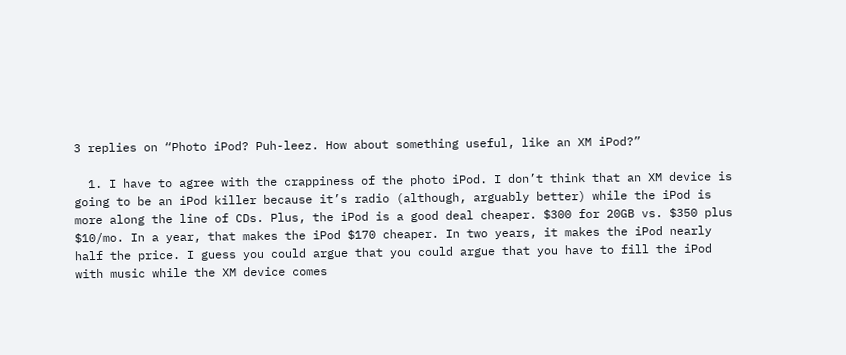3 replies on “Photo iPod? Puh-leez. How about something useful, like an XM iPod?”

  1. I have to agree with the crappiness of the photo iPod. I don’t think that an XM device is going to be an iPod killer because it’s radio (although, arguably better) while the iPod is more along the line of CDs. Plus, the iPod is a good deal cheaper. $300 for 20GB vs. $350 plus $10/mo. In a year, that makes the iPod $170 cheaper. In two years, it makes the iPod nearly half the price. I guess you could argue that you could argue that you have to fill the iPod with music while the XM device comes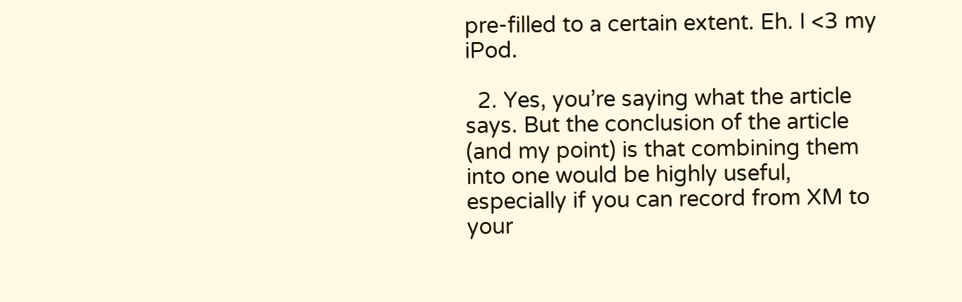pre-filled to a certain extent. Eh. I <3 my iPod.

  2. Yes, you’re saying what the article says. But the conclusion of the article (and my point) is that combining them into one would be highly useful, especially if you can record from XM to your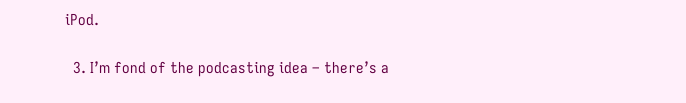iPod.

  3. I’m fond of the podcasting idea – there’s a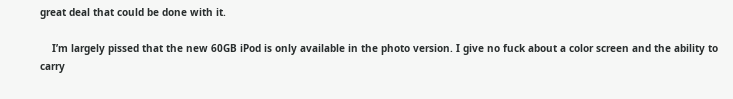great deal that could be done with it.

    I’m largely pissed that the new 60GB iPod is only available in the photo version. I give no fuck about a color screen and the ability to carry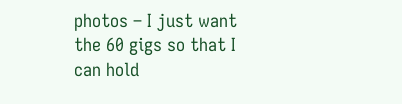photos – I just want the 60 gigs so that I can hold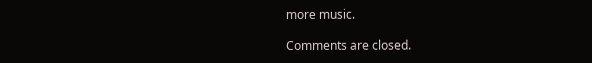more music.

Comments are closed.